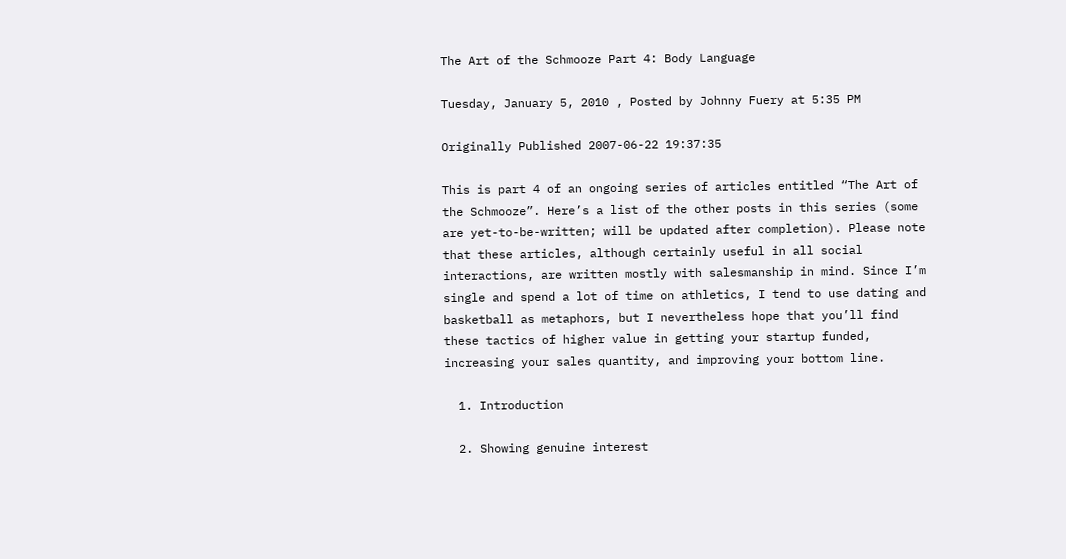The Art of the Schmooze Part 4: Body Language

Tuesday, January 5, 2010 , Posted by Johnny Fuery at 5:35 PM

Originally Published 2007-06-22 19:37:35

This is part 4 of an ongoing series of articles entitled “The Art of the Schmooze”. Here’s a list of the other posts in this series (some are yet-to-be-written; will be updated after completion). Please note that these articles, although certainly useful in all social interactions, are written mostly with salesmanship in mind. Since I’m single and spend a lot of time on athletics, I tend to use dating and basketball as metaphors, but I nevertheless hope that you’ll find these tactics of higher value in getting your startup funded, increasing your sales quantity, and improving your bottom line.

  1. Introduction

  2. Showing genuine interest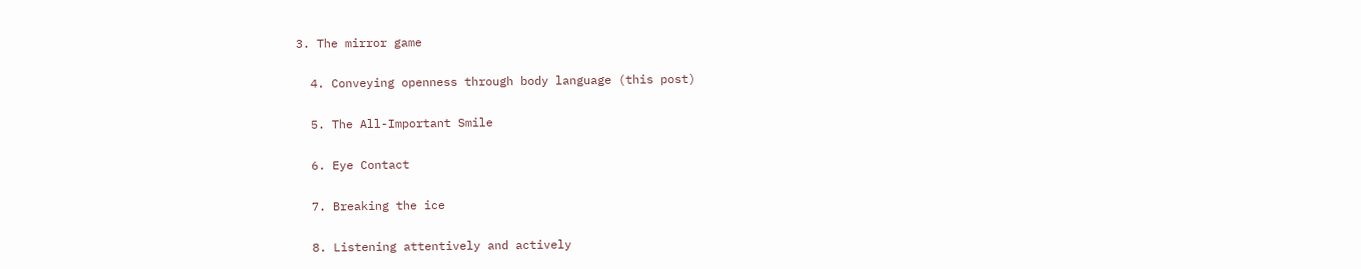3. The mirror game

  4. Conveying openness through body language (this post)

  5. The All-Important Smile

  6. Eye Contact

  7. Breaking the ice

  8. Listening attentively and actively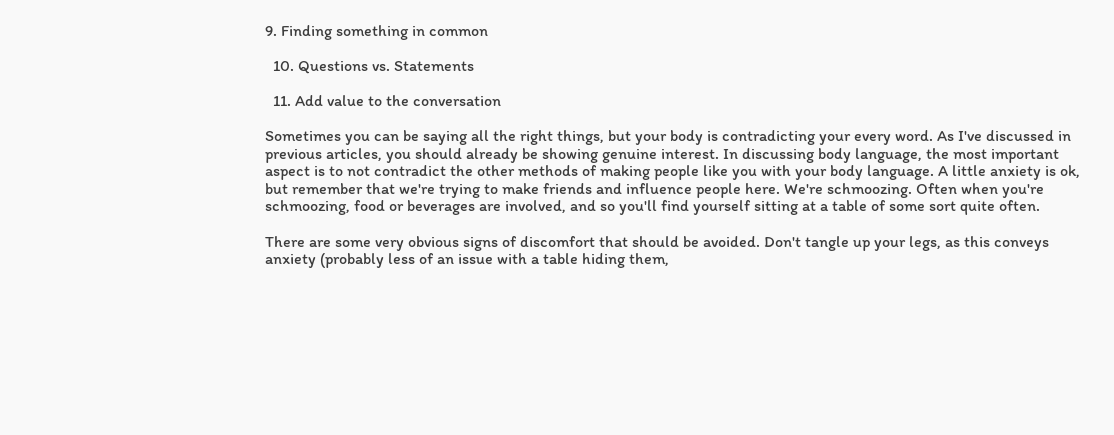9. Finding something in common

  10. Questions vs. Statements

  11. Add value to the conversation

Sometimes you can be saying all the right things, but your body is contradicting your every word. As I've discussed in previous articles, you should already be showing genuine interest. In discussing body language, the most important aspect is to not contradict the other methods of making people like you with your body language. A little anxiety is ok, but remember that we're trying to make friends and influence people here. We're schmoozing. Often when you're schmoozing, food or beverages are involved, and so you'll find yourself sitting at a table of some sort quite often.

There are some very obvious signs of discomfort that should be avoided. Don't tangle up your legs, as this conveys anxiety (probably less of an issue with a table hiding them,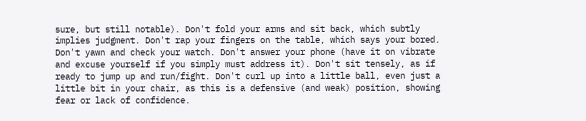sure, but still notable). Don't fold your arms and sit back, which subtly implies judgment. Don't rap your fingers on the table, which says your bored. Don't yawn and check your watch. Don't answer your phone (have it on vibrate and excuse yourself if you simply must address it). Don't sit tensely, as if ready to jump up and run/fight. Don't curl up into a little ball, even just a little bit in your chair, as this is a defensive (and weak) position, showing fear or lack of confidence.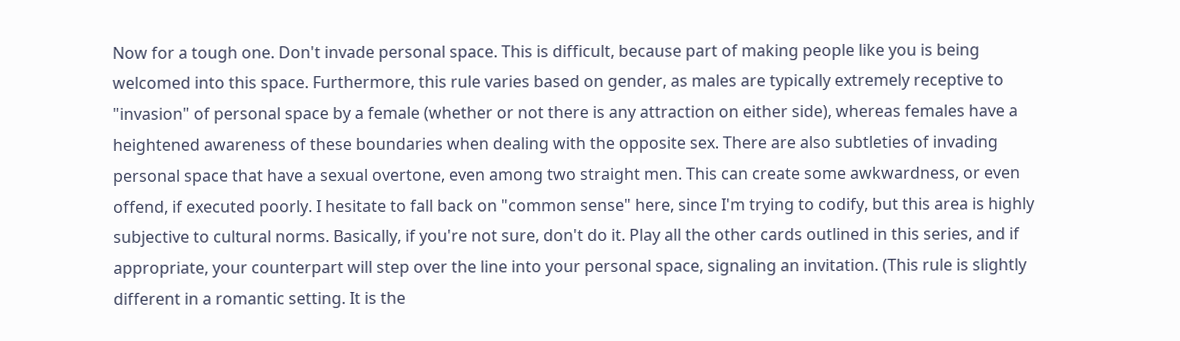Now for a tough one. Don't invade personal space. This is difficult, because part of making people like you is being welcomed into this space. Furthermore, this rule varies based on gender, as males are typically extremely receptive to "invasion" of personal space by a female (whether or not there is any attraction on either side), whereas females have a heightened awareness of these boundaries when dealing with the opposite sex. There are also subtleties of invading personal space that have a sexual overtone, even among two straight men. This can create some awkwardness, or even offend, if executed poorly. I hesitate to fall back on "common sense" here, since I'm trying to codify, but this area is highly subjective to cultural norms. Basically, if you're not sure, don't do it. Play all the other cards outlined in this series, and if appropriate, your counterpart will step over the line into your personal space, signaling an invitation. (This rule is slightly different in a romantic setting. It is the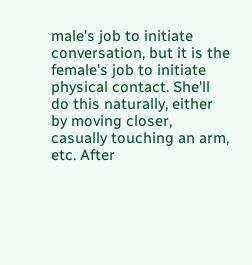male's job to initiate conversation, but it is the female's job to initiate physical contact. She'll do this naturally, either by moving closer, casually touching an arm, etc. After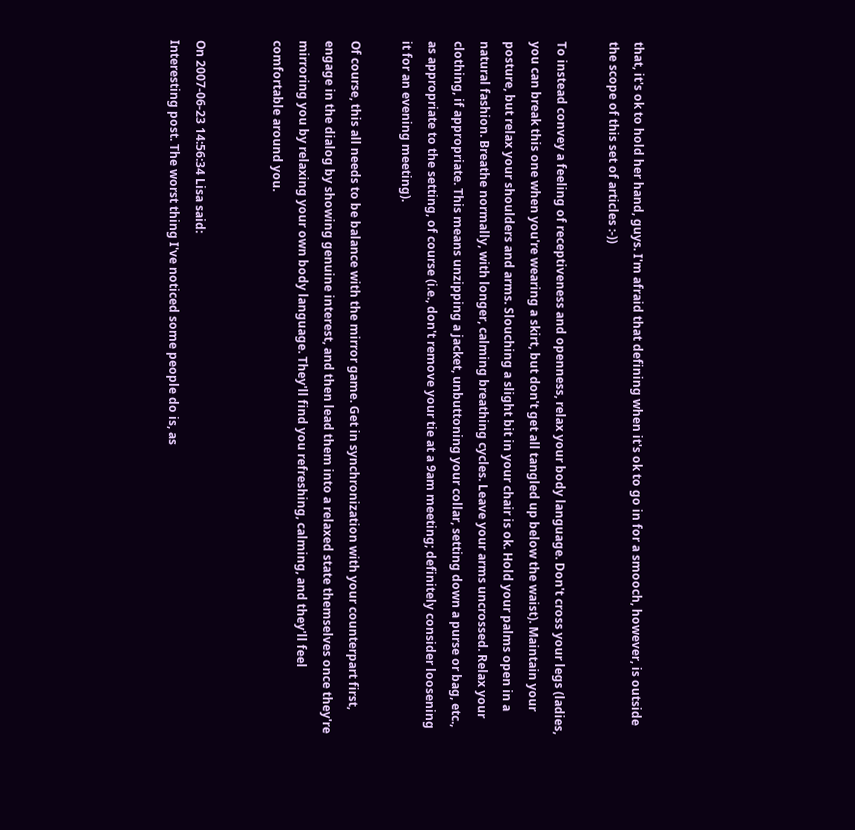that, it's ok to hold her hand, guys. I'm afraid that defining when it's ok to go in for a smooch, however, is outside the scope of this set of articles :-))

To instead convey a feeling of receptiveness and openness, relax your body language. Don't cross your legs (ladies, you can break this one when you're wearing a skirt, but don't get all tangled up below the waist). Maintain your posture, but relax your shoulders and arms. Slouching a slight bit in your chair is ok. Hold your palms open in a natural fashion. Breathe normally, with longer, calming breathing cycles. Leave your arms uncrossed. Relax your clothing, if appropriate. This means unzipping a jacket, unbuttoning your collar, setting down a purse or bag, etc., as appropriate to the setting, of course (i.e., don't remove your tie at a 9am meeting; definitely consider loosening it for an evening meeting).

Of course, this all needs to be balance with the mirror game. Get in synchronization with your counterpart first, engage in the dialog by showing genuine interest, and then lead them into a relaxed state themselves once they're mirroring you by relaxing your own body language. They'll find you refreshing, calming, and they'll feel comfortable around you.


On 2007-06-23 14:56:34 Lisa said:
Interesting post. The worst thing I've noticed some people do is, as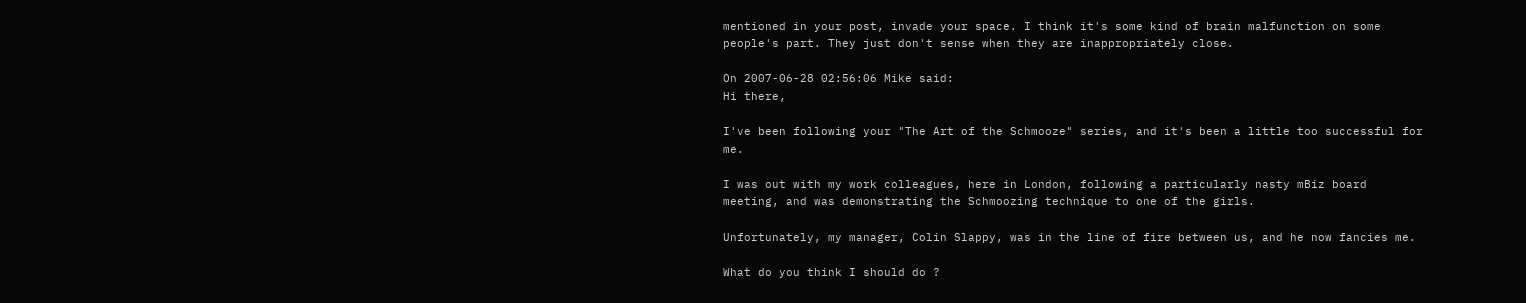mentioned in your post, invade your space. I think it's some kind of brain malfunction on some people's part. They just don't sense when they are inappropriately close.

On 2007-06-28 02:56:06 Mike said:
Hi there,

I've been following your "The Art of the Schmooze" series, and it's been a little too successful for me.

I was out with my work colleagues, here in London, following a particularly nasty mBiz board meeting, and was demonstrating the Schmoozing technique to one of the girls.

Unfortunately, my manager, Colin Slappy, was in the line of fire between us, and he now fancies me.

What do you think I should do ?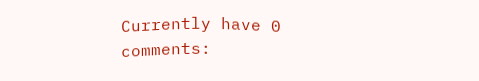Currently have 0 comments: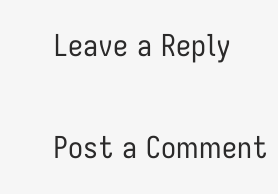Leave a Reply

Post a Comment